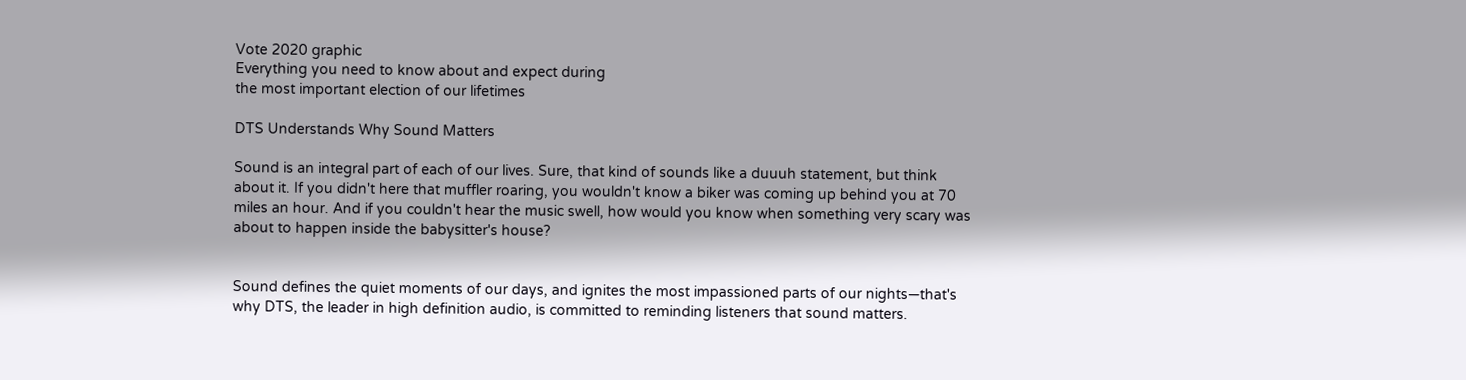Vote 2020 graphic
Everything you need to know about and expect during
the most important election of our lifetimes

DTS Understands Why Sound Matters

Sound is an integral part of each of our lives. Sure, that kind of sounds like a duuuh statement, but think about it. If you didn't here that muffler roaring, you wouldn't know a biker was coming up behind you at 70 miles an hour. And if you couldn't hear the music swell, how would you know when something very scary was about to happen inside the babysitter's house?


Sound defines the quiet moments of our days, and ignites the most impassioned parts of our nights—that's why DTS, the leader in high definition audio, is committed to reminding listeners that sound matters.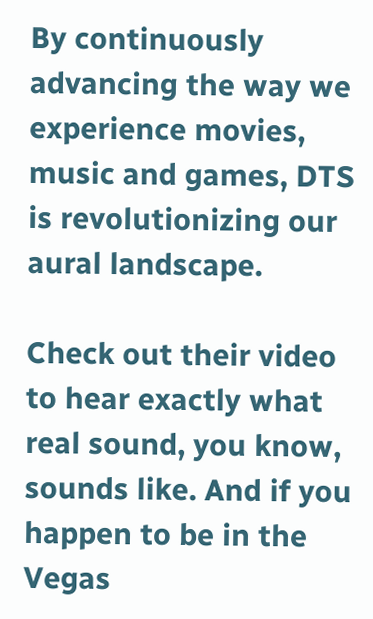By continuously advancing the way we experience movies, music and games, DTS is revolutionizing our aural landscape.

Check out their video to hear exactly what real sound, you know, sounds like. And if you happen to be in the Vegas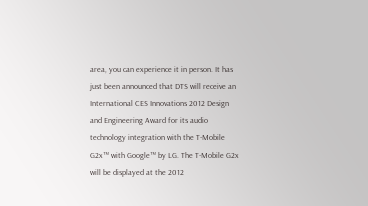area, you can experience it in person. It has just been announced that DTS will receive an International CES Innovations 2012 Design and Engineering Award for its audio technology integration with the T-Mobile G2x™ with Google™ by LG. The T-Mobile G2x will be displayed at the 2012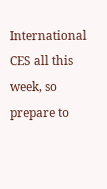International CES all this week, so prepare to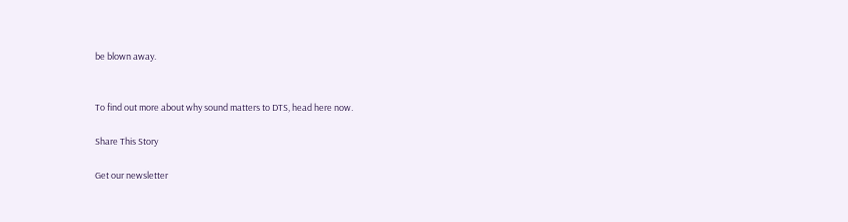be blown away.


To find out more about why sound matters to DTS, head here now.

Share This Story

Get our newsletter